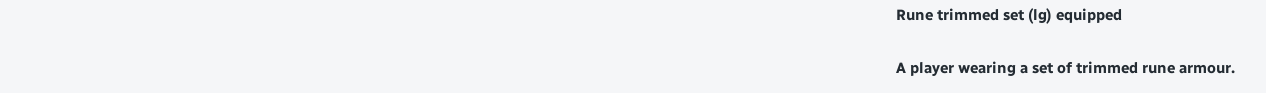Rune trimmed set (lg) equipped

A player wearing a set of trimmed rune armour.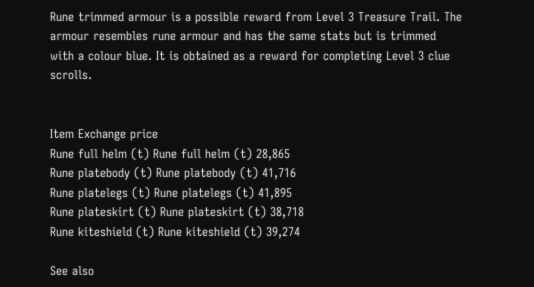Rune trimmed armour is a possible reward from Level 3 Treasure Trail. The armour resembles rune armour and has the same stats but is trimmed with a colour blue. It is obtained as a reward for completing Level 3 clue scrolls.


Item Exchange price
Rune full helm (t) Rune full helm (t) 28,865
Rune platebody (t) Rune platebody (t) 41,716
Rune platelegs (t) Rune platelegs (t) 41,895
Rune plateskirt (t) Rune plateskirt (t) 38,718
Rune kiteshield (t) Rune kiteshield (t) 39,274

See also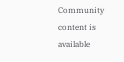Community content is available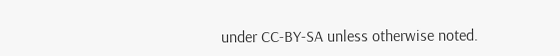under CC-BY-SA unless otherwise noted.